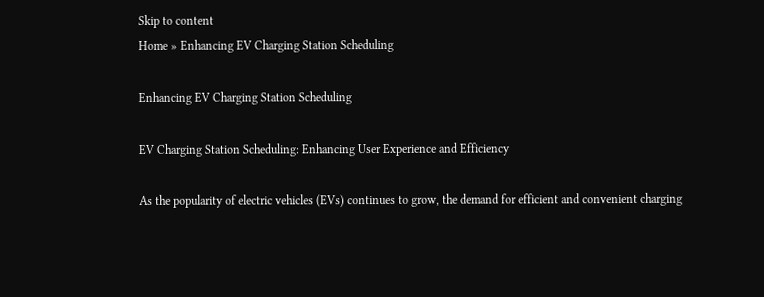Skip to content
Home » Enhancing EV Charging Station Scheduling

Enhancing EV Charging Station Scheduling

EV Charging Station Scheduling: Enhancing User Experience and Efficiency

As the popularity of electric vehicles (EVs) continues to grow, the demand for efficient and convenient charging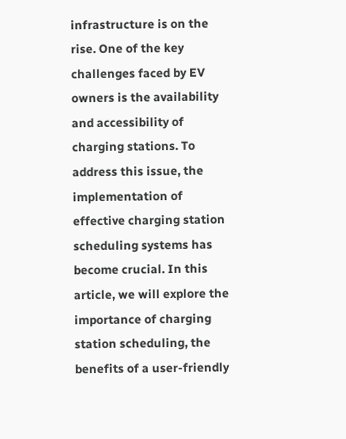infrastructure is on the rise. One of the key challenges faced by EV owners is the availability and accessibility of charging stations. To address this issue, the implementation of effective charging station scheduling systems has become crucial. In this article, we will explore the importance of charging station scheduling, the benefits of a user-friendly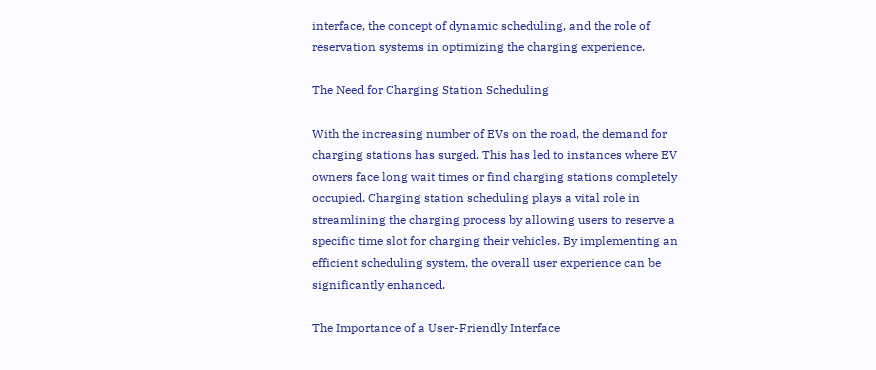interface, the concept of dynamic scheduling, and the role of reservation systems in optimizing the charging experience.

The Need for Charging Station Scheduling

With the increasing number of EVs on the road, the demand for charging stations has surged. This has led to instances where EV owners face long wait times or find charging stations completely occupied. Charging station scheduling plays a vital role in streamlining the charging process by allowing users to reserve a specific time slot for charging their vehicles. By implementing an efficient scheduling system, the overall user experience can be significantly enhanced.

The Importance of a User-Friendly Interface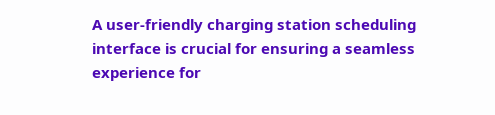A user-friendly charging station scheduling interface is crucial for ensuring a seamless experience for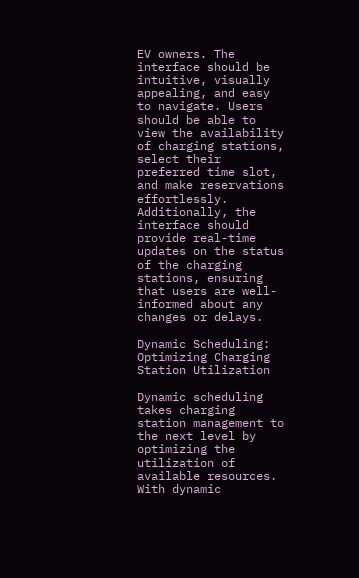EV owners. The interface should be intuitive, visually appealing, and easy to navigate. Users should be able to view the availability of charging stations, select their preferred time slot, and make reservations effortlessly. Additionally, the interface should provide real-time updates on the status of the charging stations, ensuring that users are well-informed about any changes or delays.

Dynamic Scheduling: Optimizing Charging Station Utilization

Dynamic scheduling takes charging station management to the next level by optimizing the utilization of available resources. With dynamic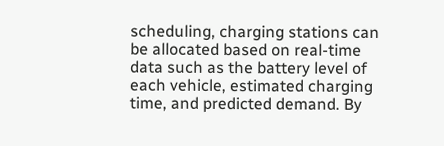scheduling, charging stations can be allocated based on real-time data such as the battery level of each vehicle, estimated charging time, and predicted demand. By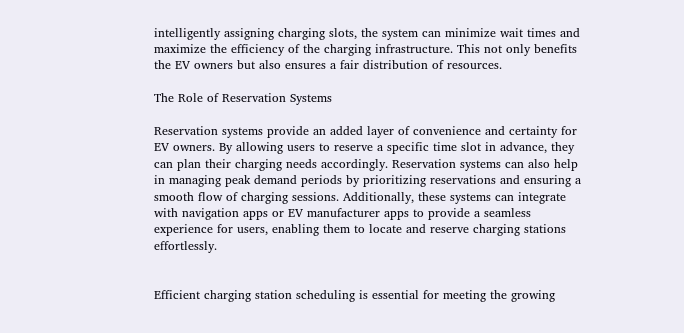intelligently assigning charging slots, the system can minimize wait times and maximize the efficiency of the charging infrastructure. This not only benefits the EV owners but also ensures a fair distribution of resources.

The Role of Reservation Systems

Reservation systems provide an added layer of convenience and certainty for EV owners. By allowing users to reserve a specific time slot in advance, they can plan their charging needs accordingly. Reservation systems can also help in managing peak demand periods by prioritizing reservations and ensuring a smooth flow of charging sessions. Additionally, these systems can integrate with navigation apps or EV manufacturer apps to provide a seamless experience for users, enabling them to locate and reserve charging stations effortlessly.


Efficient charging station scheduling is essential for meeting the growing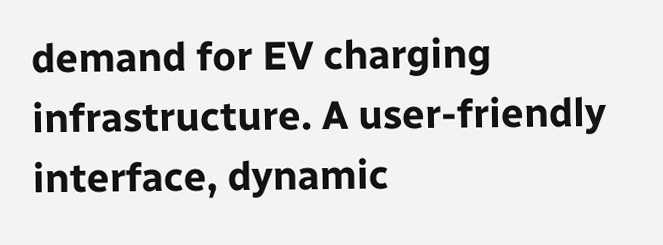demand for EV charging infrastructure. A user-friendly interface, dynamic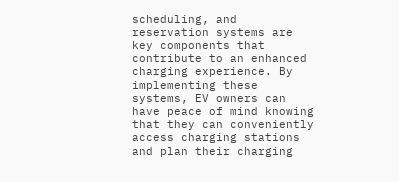scheduling, and reservation systems are key components that contribute to an enhanced charging experience. By implementing these systems, EV owners can have peace of mind knowing that they can conveniently access charging stations and plan their charging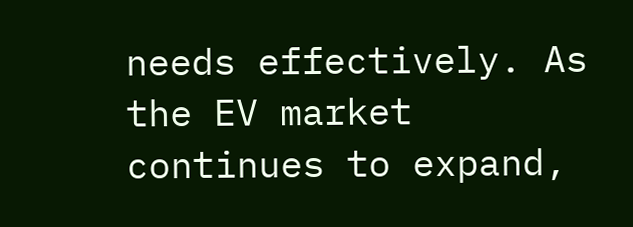needs effectively. As the EV market continues to expand,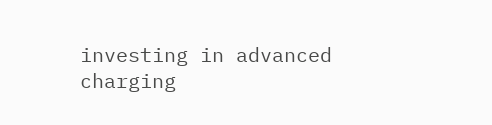investing in advanced charging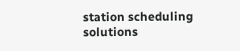station scheduling solutions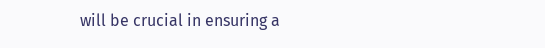will be crucial in ensuring a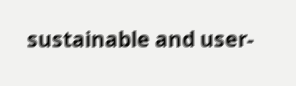sustainable and user-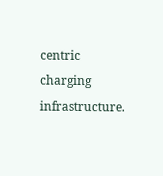centric charging infrastructure.